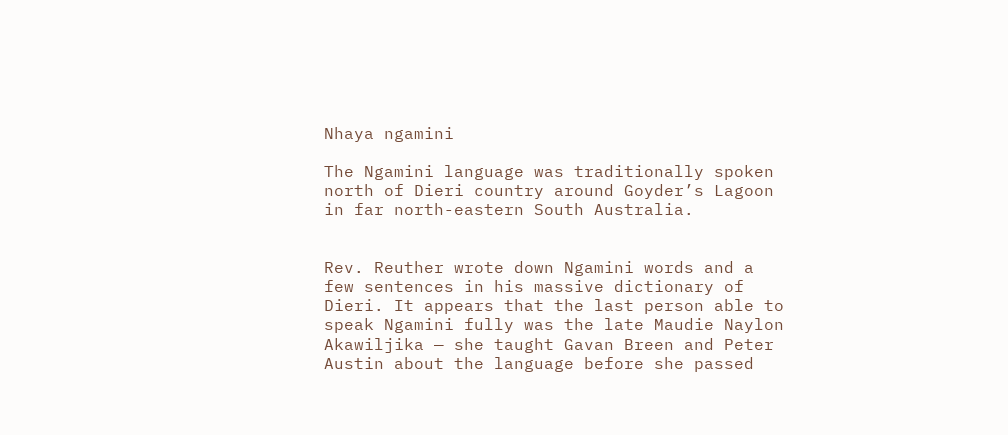Nhaya ngamini

The Ngamini language was traditionally spoken north of Dieri country around Goyder’s Lagoon in far north-eastern South Australia.


Rev. Reuther wrote down Ngamini words and a few sentences in his massive dictionary of Dieri. It appears that the last person able to speak Ngamini fully was the late Maudie Naylon Akawiljika — she taught Gavan Breen and Peter Austin about the language before she passed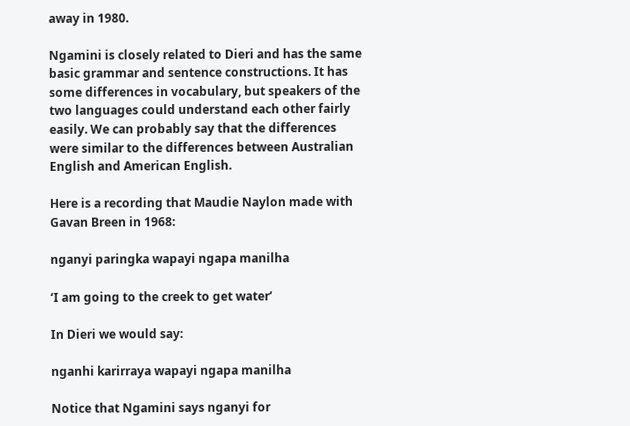away in 1980.

Ngamini is closely related to Dieri and has the same basic grammar and sentence constructions. It has some differences in vocabulary, but speakers of the two languages could understand each other fairly easily. We can probably say that the differences were similar to the differences between Australian English and American English.

Here is a recording that Maudie Naylon made with Gavan Breen in 1968:

nganyi paringka wapayi ngapa manilha

‘I am going to the creek to get water’

In Dieri we would say:

nganhi karirraya wapayi ngapa manilha

Notice that Ngamini says nganyi for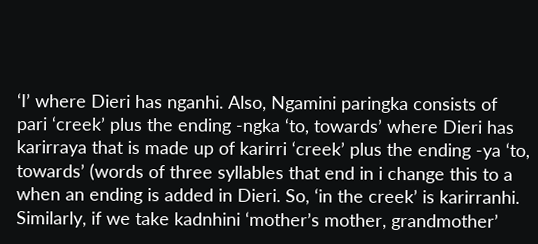‘I’ where Dieri has nganhi. Also, Ngamini paringka consists of pari ‘creek’ plus the ending -ngka ‘to, towards’ where Dieri has karirraya that is made up of karirri ‘creek’ plus the ending -ya ‘to, towards’ (words of three syllables that end in i change this to a when an ending is added in Dieri. So, ‘in the creek’ is karirranhi. Similarly, if we take kadnhini ‘mother’s mother, grandmother’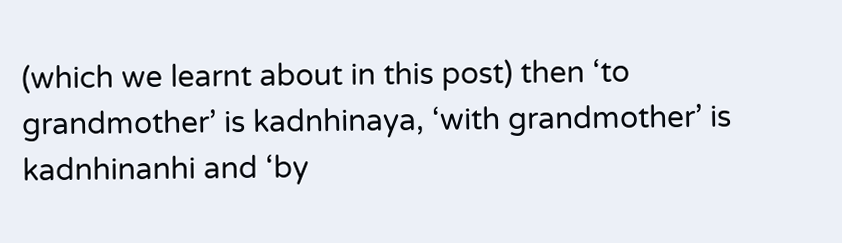(which we learnt about in this post) then ‘to grandmother’ is kadnhinaya, ‘with grandmother’ is kadnhinanhi and ‘by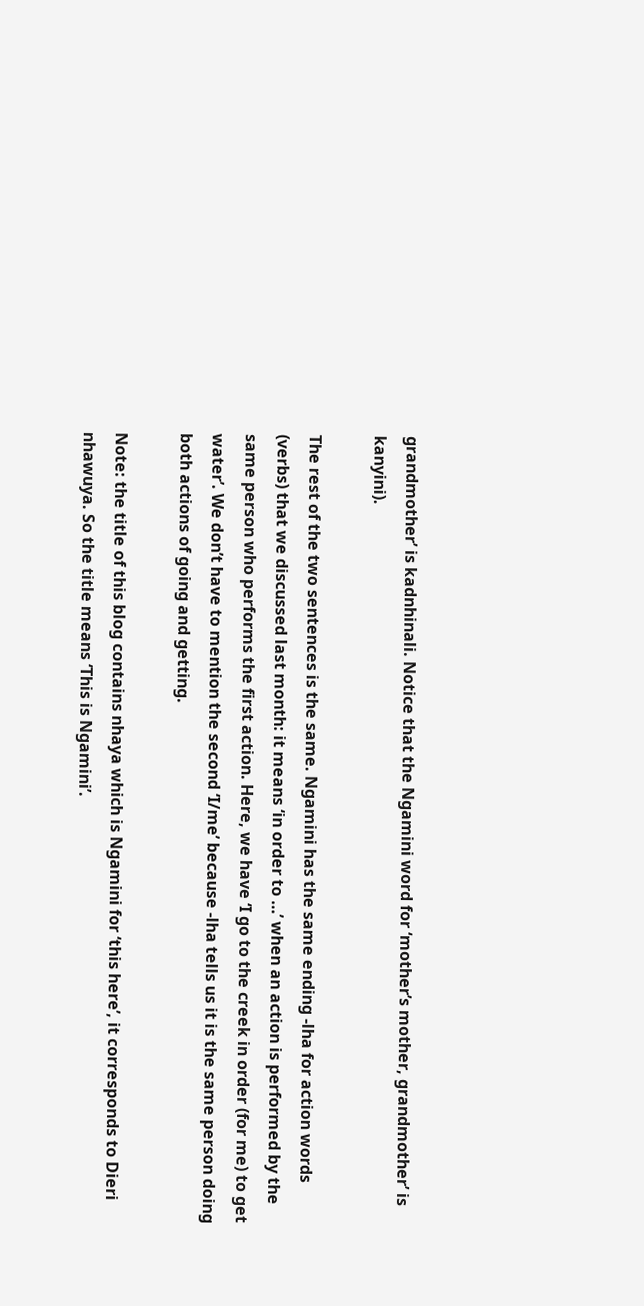grandmother’ is kadnhinali. Notice that the Ngamini word for ‘mother’s mother, grandmother’ is kanyini).

The rest of the two sentences is the same. Ngamini has the same ending -lha for action words (verbs) that we discussed last month: it means ‘in order to …’ when an action is performed by the same person who performs the first action. Here, we have ‘I go to the creek in order (for me) to get water’. We don’t have to mention the second ‘I/me’ because -lha tells us it is the same person doing both actions of going and getting.

Note: the title of this blog contains nhaya which is Ngamini for ‘this here’, it corresponds to Dieri nhawuya. So the title means ‘This is Ngamini’.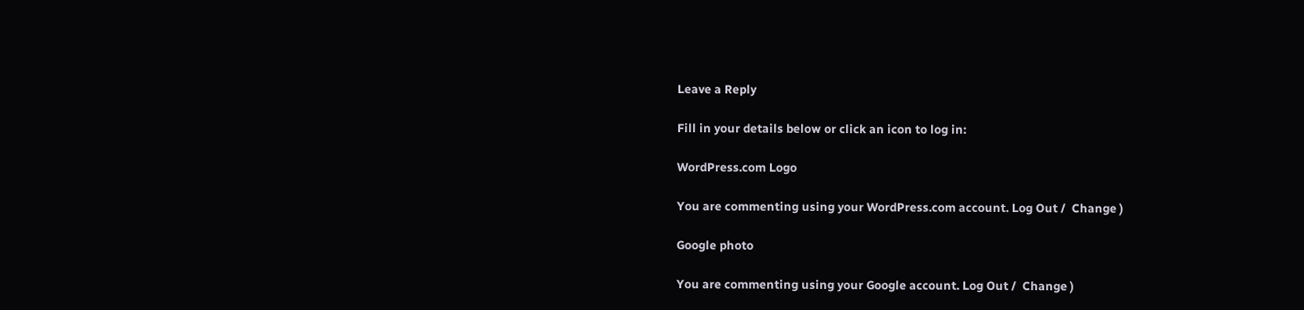Leave a Reply

Fill in your details below or click an icon to log in:

WordPress.com Logo

You are commenting using your WordPress.com account. Log Out /  Change )

Google photo

You are commenting using your Google account. Log Out /  Change )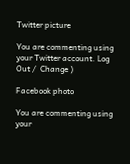Twitter picture

You are commenting using your Twitter account. Log Out /  Change )

Facebook photo

You are commenting using your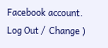Facebook account. Log Out /  Change )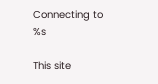Connecting to %s

This site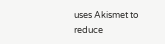uses Akismet to reduce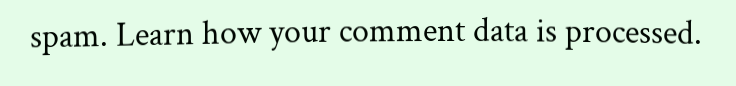spam. Learn how your comment data is processed.